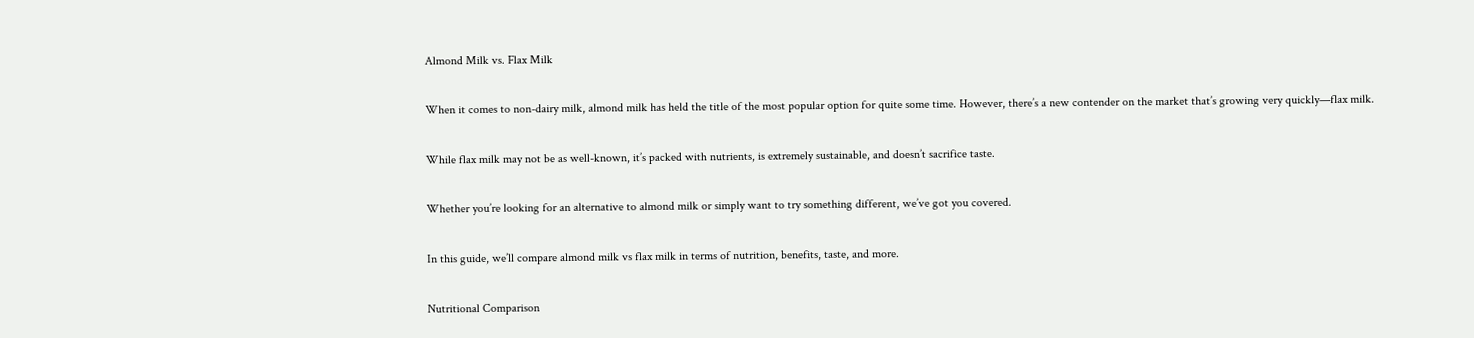Almond Milk vs. Flax Milk

When it comes to non-dairy milk, almond milk has held the title of the most popular option for quite some time. However, there’s a new contender on the market that’s growing very quickly—flax milk.

While flax milk may not be as well-known, it’s packed with nutrients, is extremely sustainable, and doesn’t sacrifice taste.

Whether you’re looking for an alternative to almond milk or simply want to try something different, we’ve got you covered.

In this guide, we’ll compare almond milk vs flax milk in terms of nutrition, benefits, taste, and more.

Nutritional Comparison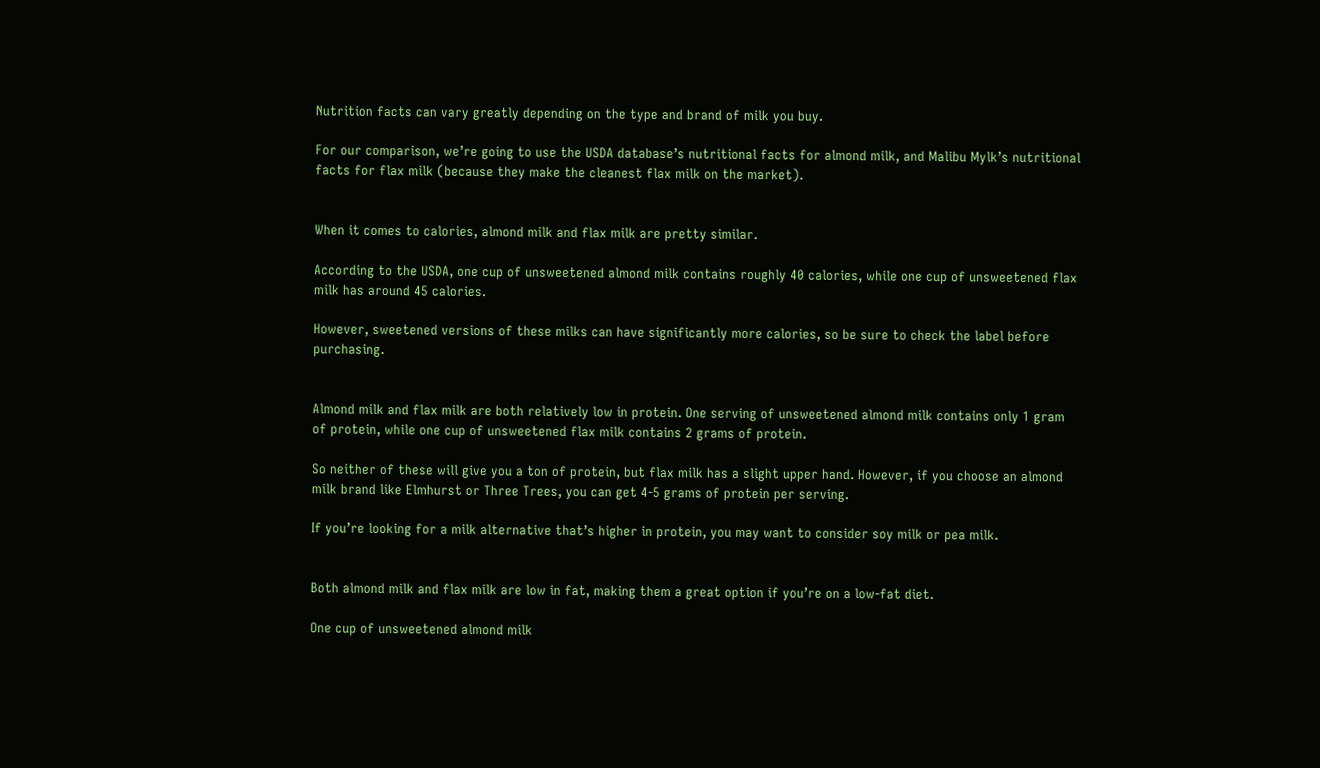Nutrition facts can vary greatly depending on the type and brand of milk you buy.

For our comparison, we’re going to use the USDA database’s nutritional facts for almond milk, and Malibu Mylk’s nutritional facts for flax milk (because they make the cleanest flax milk on the market).


When it comes to calories, almond milk and flax milk are pretty similar.

According to the USDA, one cup of unsweetened almond milk contains roughly 40 calories, while one cup of unsweetened flax milk has around 45 calories.

However, sweetened versions of these milks can have significantly more calories, so be sure to check the label before purchasing.


Almond milk and flax milk are both relatively low in protein. One serving of unsweetened almond milk contains only 1 gram of protein, while one cup of unsweetened flax milk contains 2 grams of protein.

So neither of these will give you a ton of protein, but flax milk has a slight upper hand. However, if you choose an almond milk brand like Elmhurst or Three Trees, you can get 4-5 grams of protein per serving.

If you’re looking for a milk alternative that’s higher in protein, you may want to consider soy milk or pea milk.


Both almond milk and flax milk are low in fat, making them a great option if you’re on a low-fat diet.

One cup of unsweetened almond milk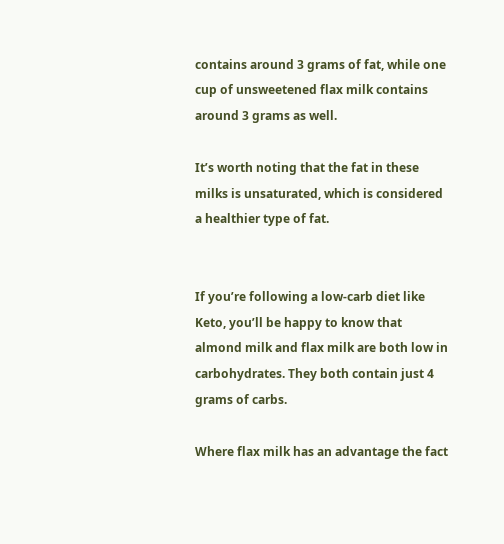contains around 3 grams of fat, while one cup of unsweetened flax milk contains around 3 grams as well.

It’s worth noting that the fat in these milks is unsaturated, which is considered a healthier type of fat.


If you’re following a low-carb diet like Keto, you’ll be happy to know that almond milk and flax milk are both low in carbohydrates. They both contain just 4 grams of carbs.

Where flax milk has an advantage the fact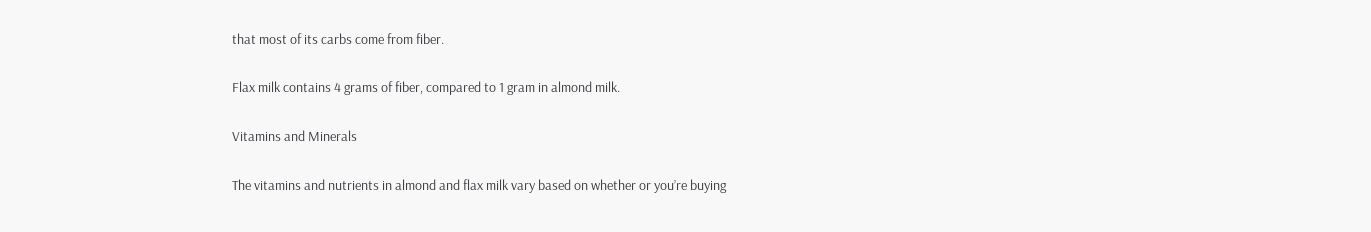that most of its carbs come from fiber.

Flax milk contains 4 grams of fiber, compared to 1 gram in almond milk.

Vitamins and Minerals

The vitamins and nutrients in almond and flax milk vary based on whether or you’re buying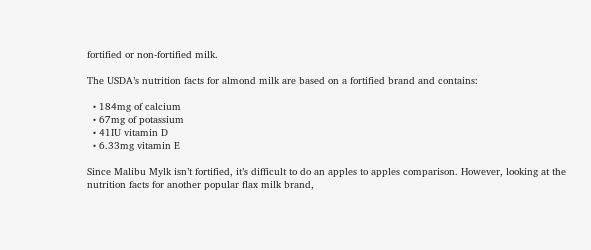fortified or non-fortified milk.

The USDA’s nutrition facts for almond milk are based on a fortified brand and contains:

  • 184mg of calcium
  • 67mg of potassium
  • 41IU vitamin D
  • 6.33mg vitamin E

Since Malibu Mylk isn’t fortified, it’s difficult to do an apples to apples comparison. However, looking at the nutrition facts for another popular flax milk brand,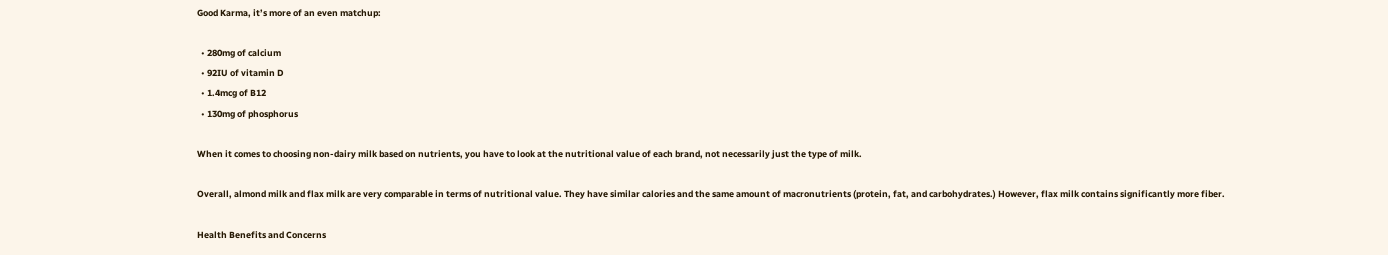Good Karma, it’s more of an even matchup:

  • 280mg of calcium
  • 92IU of vitamin D
  • 1.4mcg of B12
  • 130mg of phosphorus

When it comes to choosing non-dairy milk based on nutrients, you have to look at the nutritional value of each brand, not necessarily just the type of milk.

Overall, almond milk and flax milk are very comparable in terms of nutritional value. They have similar calories and the same amount of macronutrients (protein, fat, and carbohydrates.) However, flax milk contains significantly more fiber.

Health Benefits and Concerns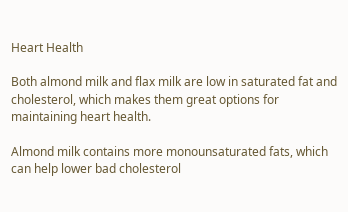Heart Health

Both almond milk and flax milk are low in saturated fat and cholesterol, which makes them great options for maintaining heart health.

Almond milk contains more monounsaturated fats, which can help lower bad cholesterol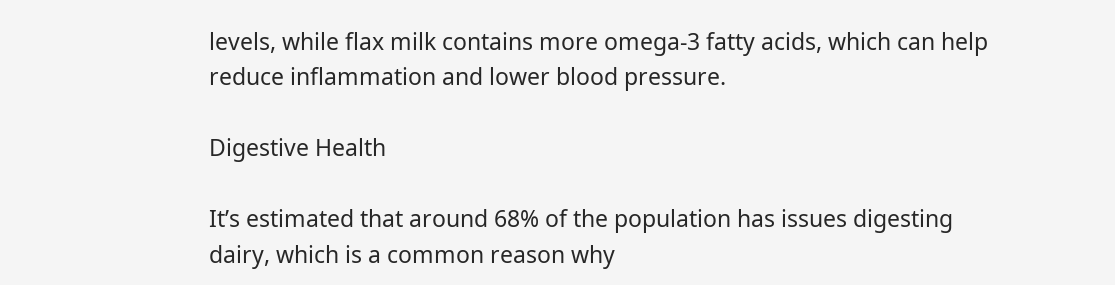levels, while flax milk contains more omega-3 fatty acids, which can help reduce inflammation and lower blood pressure.

Digestive Health

It’s estimated that around 68% of the population has issues digesting dairy, which is a common reason why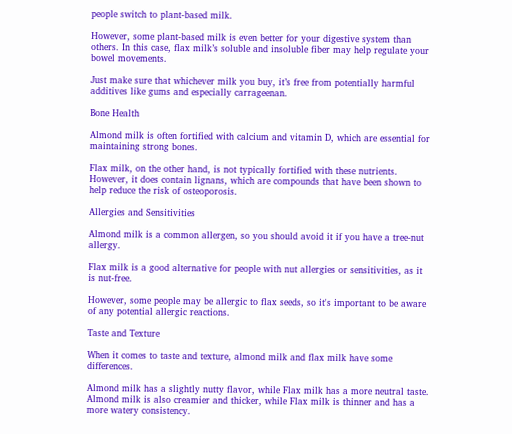people switch to plant-based milk.

However, some plant-based milk is even better for your digestive system than others. In this case, flax milk’s soluble and insoluble fiber may help regulate your bowel movements.

Just make sure that whichever milk you buy, it’s free from potentially harmful additives like gums and especially carrageenan.

Bone Health

Almond milk is often fortified with calcium and vitamin D, which are essential for maintaining strong bones.

Flax milk, on the other hand, is not typically fortified with these nutrients. However, it does contain lignans, which are compounds that have been shown to help reduce the risk of osteoporosis.

Allergies and Sensitivities

Almond milk is a common allergen, so you should avoid it if you have a tree-nut allergy.

Flax milk is a good alternative for people with nut allergies or sensitivities, as it is nut-free.

However, some people may be allergic to flax seeds, so it's important to be aware of any potential allergic reactions.

Taste and Texture

When it comes to taste and texture, almond milk and flax milk have some differences.

Almond milk has a slightly nutty flavor, while Flax milk has a more neutral taste. Almond milk is also creamier and thicker, while Flax milk is thinner and has a more watery consistency.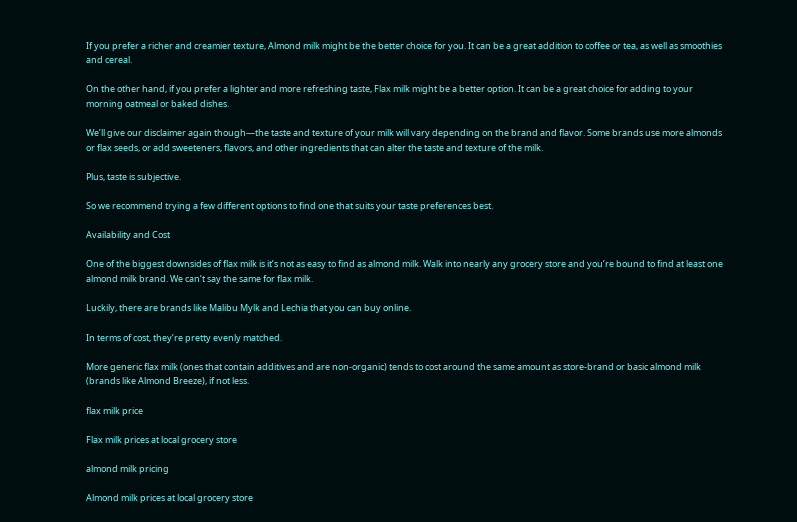If you prefer a richer and creamier texture, Almond milk might be the better choice for you. It can be a great addition to coffee or tea, as well as smoothies and cereal.

On the other hand, if you prefer a lighter and more refreshing taste, Flax milk might be a better option. It can be a great choice for adding to your morning oatmeal or baked dishes.

We’ll give our disclaimer again though—the taste and texture of your milk will vary depending on the brand and flavor. Some brands use more almonds or flax seeds, or add sweeteners, flavors, and other ingredients that can alter the taste and texture of the milk.

Plus, taste is subjective.

So we recommend trying a few different options to find one that suits your taste preferences best.

Availability and Cost

One of the biggest downsides of flax milk is it’s not as easy to find as almond milk. Walk into nearly any grocery store and you’re bound to find at least one almond milk brand. We can’t say the same for flax milk.

Luckily, there are brands like Malibu Mylk and Lechia that you can buy online.

In terms of cost, they’re pretty evenly matched.

More generic flax milk (ones that contain additives and are non-organic) tends to cost around the same amount as store-brand or basic almond milk (brands like Almond Breeze), if not less.

flax milk price

Flax milk prices at local grocery store

almond milk pricing

Almond milk prices at local grocery store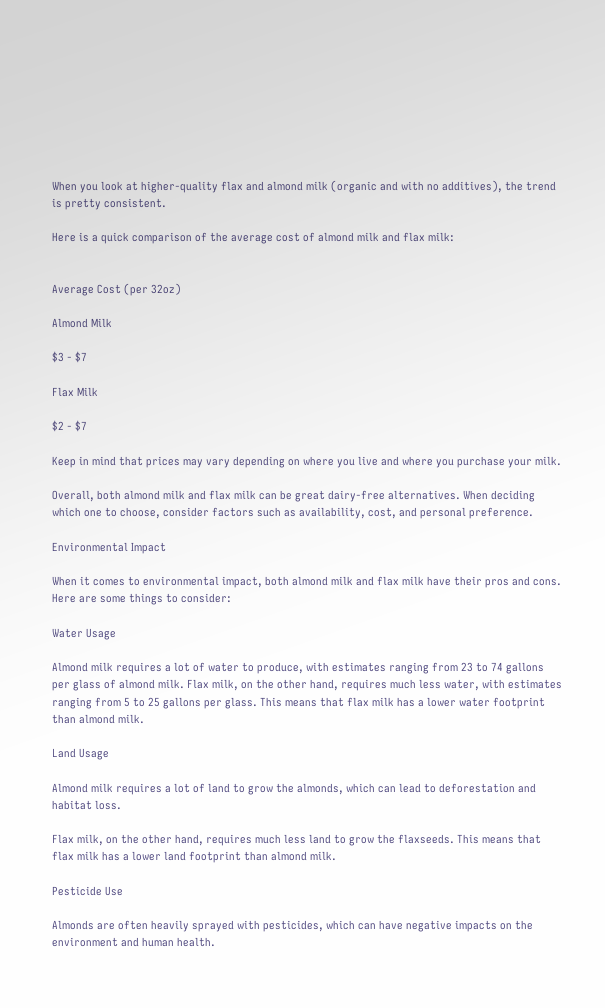When you look at higher-quality flax and almond milk (organic and with no additives), the trend is pretty consistent.

Here is a quick comparison of the average cost of almond milk and flax milk:


Average Cost (per 32oz)

Almond Milk

$3 - $7

Flax Milk

$2 - $7

Keep in mind that prices may vary depending on where you live and where you purchase your milk.

Overall, both almond milk and flax milk can be great dairy-free alternatives. When deciding which one to choose, consider factors such as availability, cost, and personal preference.

Environmental Impact

When it comes to environmental impact, both almond milk and flax milk have their pros and cons. Here are some things to consider:

Water Usage

Almond milk requires a lot of water to produce, with estimates ranging from 23 to 74 gallons per glass of almond milk. Flax milk, on the other hand, requires much less water, with estimates ranging from 5 to 25 gallons per glass. This means that flax milk has a lower water footprint than almond milk.

Land Usage

Almond milk requires a lot of land to grow the almonds, which can lead to deforestation and habitat loss.

Flax milk, on the other hand, requires much less land to grow the flaxseeds. This means that flax milk has a lower land footprint than almond milk.

Pesticide Use

Almonds are often heavily sprayed with pesticides, which can have negative impacts on the environment and human health.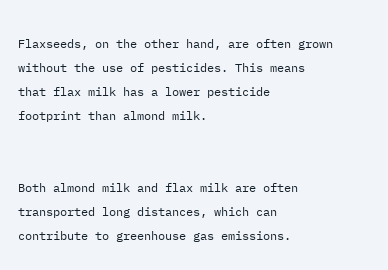Flaxseeds, on the other hand, are often grown without the use of pesticides. This means that flax milk has a lower pesticide footprint than almond milk.


Both almond milk and flax milk are often transported long distances, which can contribute to greenhouse gas emissions.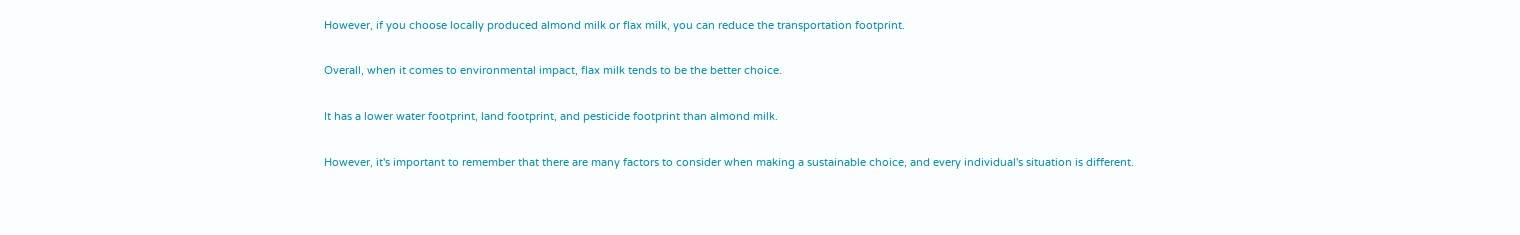However, if you choose locally produced almond milk or flax milk, you can reduce the transportation footprint.

Overall, when it comes to environmental impact, flax milk tends to be the better choice.

It has a lower water footprint, land footprint, and pesticide footprint than almond milk.

However, it's important to remember that there are many factors to consider when making a sustainable choice, and every individual's situation is different.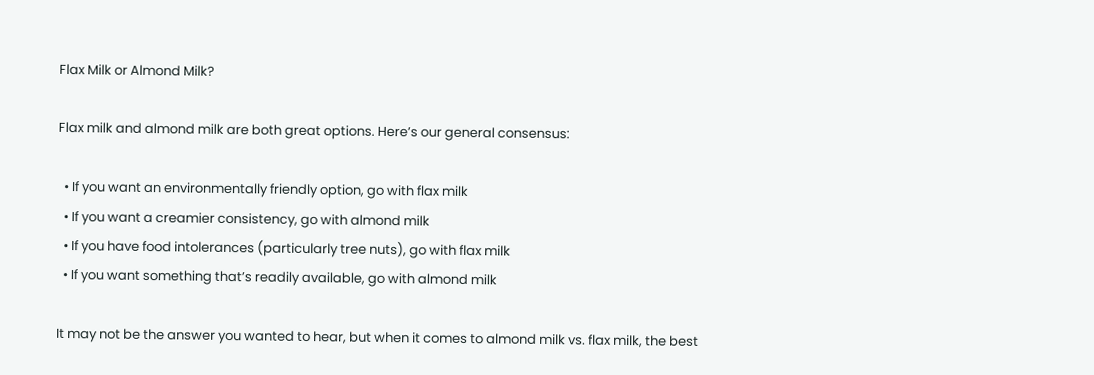Flax Milk or Almond Milk?

Flax milk and almond milk are both great options. Here’s our general consensus:

  • If you want an environmentally friendly option, go with flax milk
  • If you want a creamier consistency, go with almond milk
  • If you have food intolerances (particularly tree nuts), go with flax milk
  • If you want something that’s readily available, go with almond milk

It may not be the answer you wanted to hear, but when it comes to almond milk vs. flax milk, the best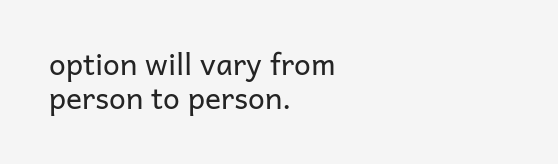option will vary from person to person.